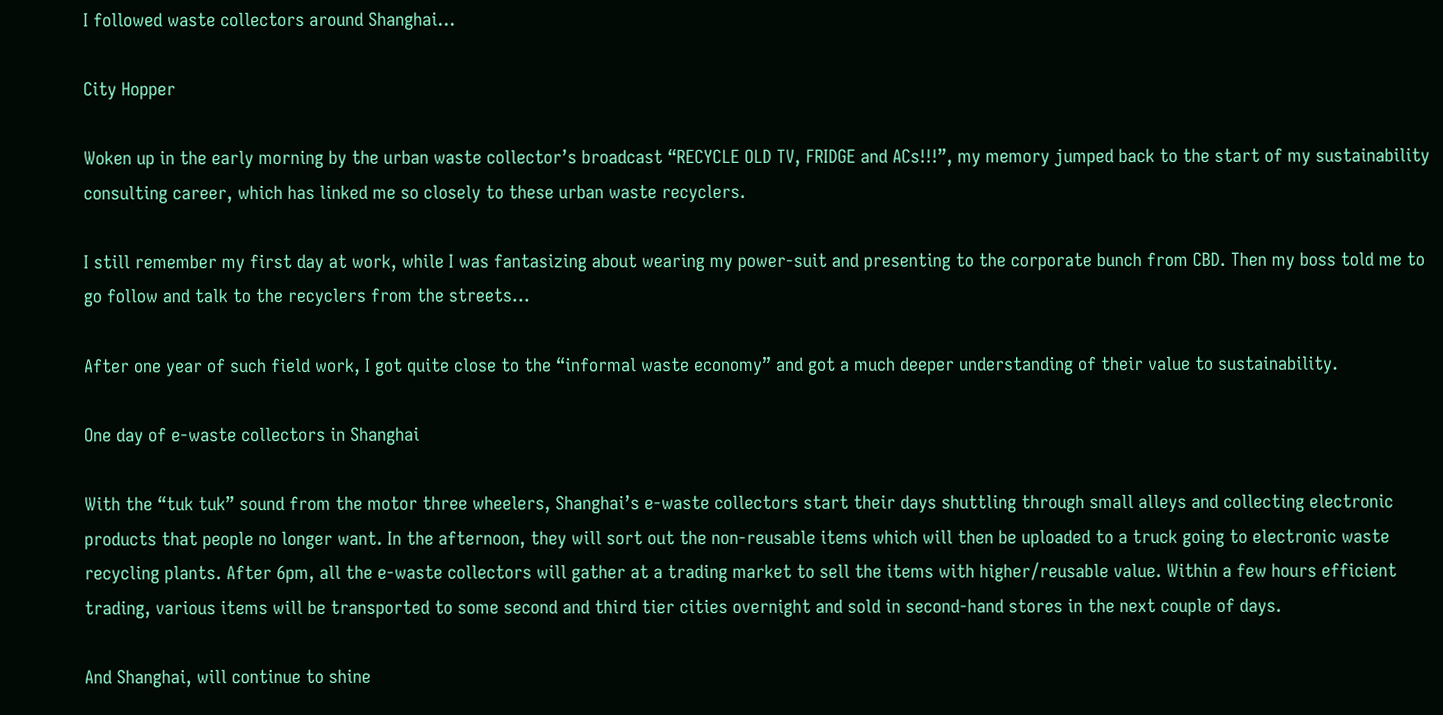I followed waste collectors around Shanghai…

City Hopper

Woken up in the early morning by the urban waste collector’s broadcast “RECYCLE OLD TV, FRIDGE and ACs!!!”, my memory jumped back to the start of my sustainability consulting career, which has linked me so closely to these urban waste recyclers.

I still remember my first day at work, while I was fantasizing about wearing my power-suit and presenting to the corporate bunch from CBD. Then my boss told me to go follow and talk to the recyclers from the streets…

After one year of such field work, I got quite close to the “informal waste economy” and got a much deeper understanding of their value to sustainability.

One day of e-waste collectors in Shanghai

With the “tuk tuk” sound from the motor three wheelers, Shanghai’s e-waste collectors start their days shuttling through small alleys and collecting electronic products that people no longer want. In the afternoon, they will sort out the non-reusable items which will then be uploaded to a truck going to electronic waste recycling plants. After 6pm, all the e-waste collectors will gather at a trading market to sell the items with higher/reusable value. Within a few hours efficient trading, various items will be transported to some second and third tier cities overnight and sold in second-hand stores in the next couple of days.

And Shanghai, will continue to shine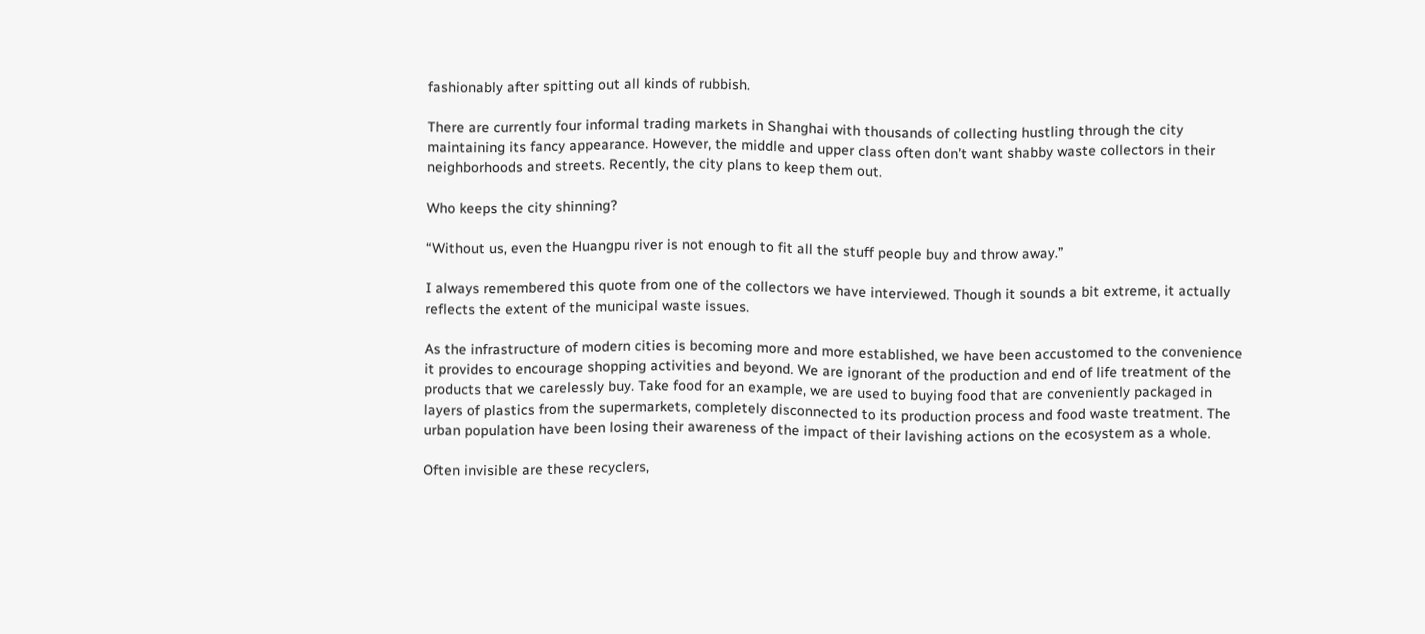fashionably after spitting out all kinds of rubbish.

There are currently four informal trading markets in Shanghai with thousands of collecting hustling through the city maintaining its fancy appearance. However, the middle and upper class often don’t want shabby waste collectors in their neighborhoods and streets. Recently, the city plans to keep them out.

Who keeps the city shinning?

“Without us, even the Huangpu river is not enough to fit all the stuff people buy and throw away.”

I always remembered this quote from one of the collectors we have interviewed. Though it sounds a bit extreme, it actually reflects the extent of the municipal waste issues.

As the infrastructure of modern cities is becoming more and more established, we have been accustomed to the convenience it provides to encourage shopping activities and beyond. We are ignorant of the production and end of life treatment of the products that we carelessly buy. Take food for an example, we are used to buying food that are conveniently packaged in layers of plastics from the supermarkets, completely disconnected to its production process and food waste treatment. The urban population have been losing their awareness of the impact of their lavishing actions on the ecosystem as a whole.

Often invisible are these recyclers,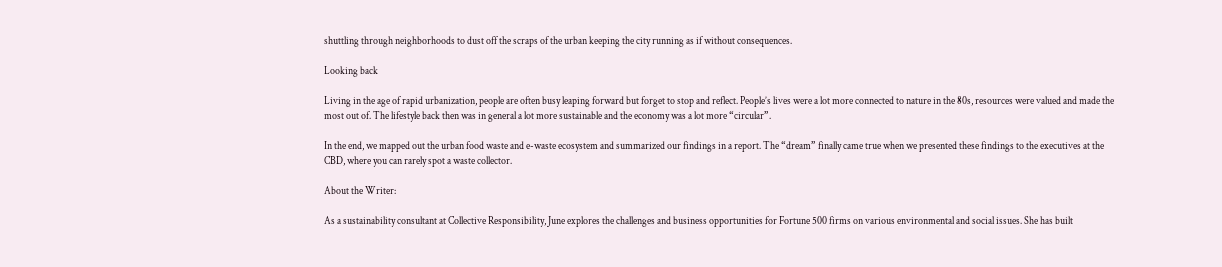shuttling through neighborhoods to dust off the scraps of the urban keeping the city running as if without consequences.

Looking back

Living in the age of rapid urbanization, people are often busy leaping forward but forget to stop and reflect. People’s lives were a lot more connected to nature in the 80s, resources were valued and made the most out of. The lifestyle back then was in general a lot more sustainable and the economy was a lot more “circular”.

In the end, we mapped out the urban food waste and e-waste ecosystem and summarized our findings in a report. The “dream” finally came true when we presented these findings to the executives at the CBD, where you can rarely spot a waste collector.

About the Writer:

As a sustainability consultant at Collective Responsibility, June explores the challenges and business opportunities for Fortune 500 firms on various environmental and social issues. She has built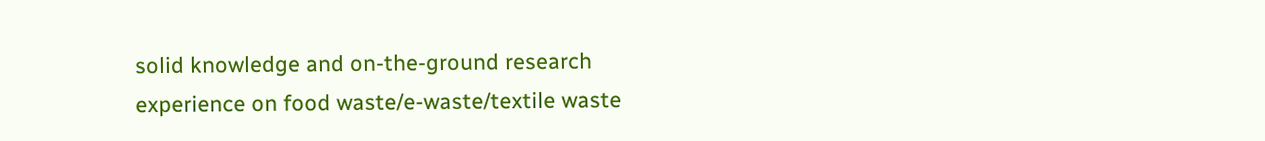solid knowledge and on-the-ground research experience on food waste/e-waste/textile waste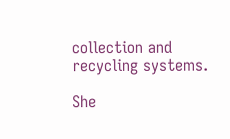collection and recycling systems.

She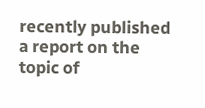recently published a report on the topic of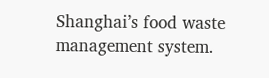Shanghai’s food waste management system.